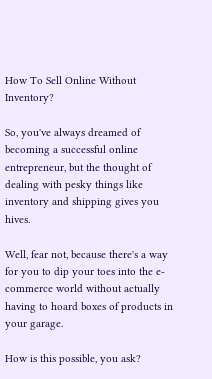How To Sell Online Without Inventory?

So, you've always dreamed of becoming a successful online entrepreneur, but the thought of dealing with pesky things like inventory and shipping gives you hives.

Well, fear not, because there's a way for you to dip your toes into the e-commerce world without actually having to hoard boxes of products in your garage.

How is this possible, you ask?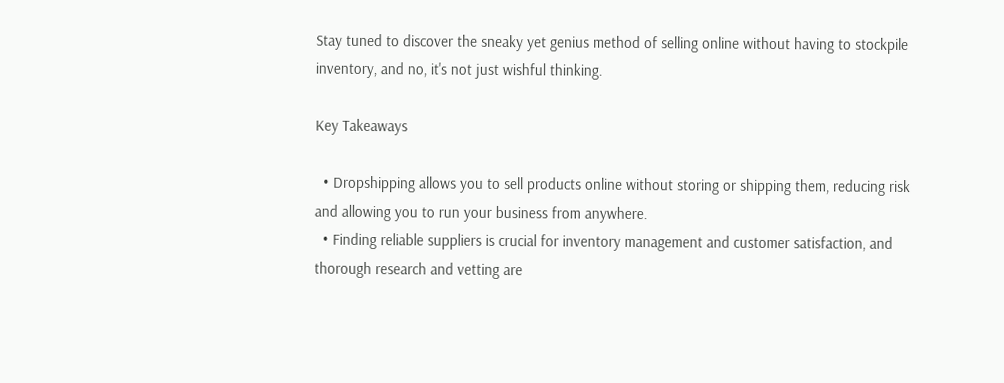Stay tuned to discover the sneaky yet genius method of selling online without having to stockpile inventory, and no, it's not just wishful thinking.

Key Takeaways

  • Dropshipping allows you to sell products online without storing or shipping them, reducing risk and allowing you to run your business from anywhere.
  • Finding reliable suppliers is crucial for inventory management and customer satisfaction, and thorough research and vetting are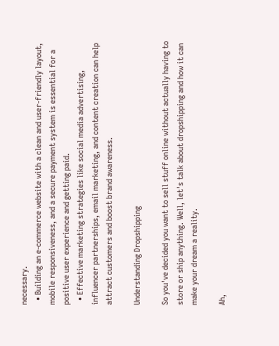necessary.
  • Building an e-commerce website with a clean and user-friendly layout, mobile responsiveness, and a secure payment system is essential for a positive user experience and getting paid.
  • Effective marketing strategies like social media advertising, influencer partnerships, email marketing, and content creation can help attract customers and boost brand awareness.

Understanding Dropshipping

So you've decided you want to sell stuff online without actually having to store or ship anything. Well, let's talk about dropshipping and how it can make your dream a reality.

Ah,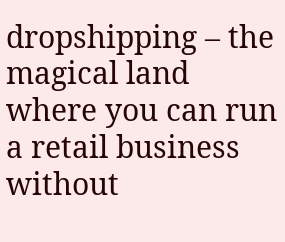dropshipping – the magical land where you can run a retail business without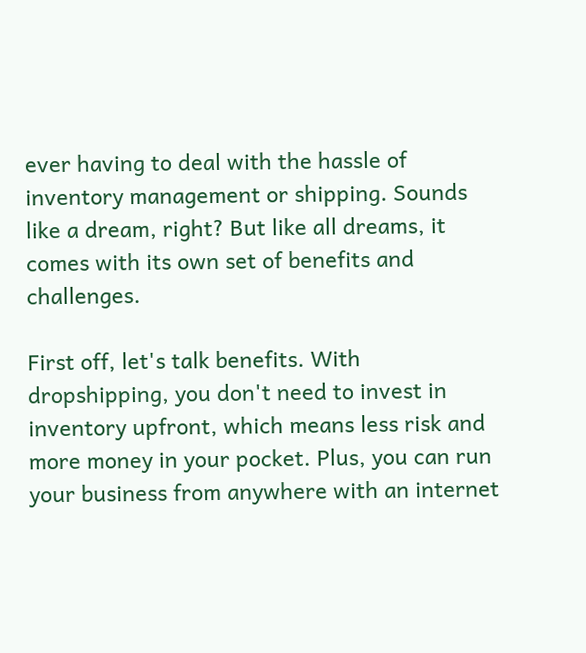ever having to deal with the hassle of inventory management or shipping. Sounds like a dream, right? But like all dreams, it comes with its own set of benefits and challenges.

First off, let's talk benefits. With dropshipping, you don't need to invest in inventory upfront, which means less risk and more money in your pocket. Plus, you can run your business from anywhere with an internet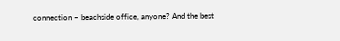connection – beachside office, anyone? And the best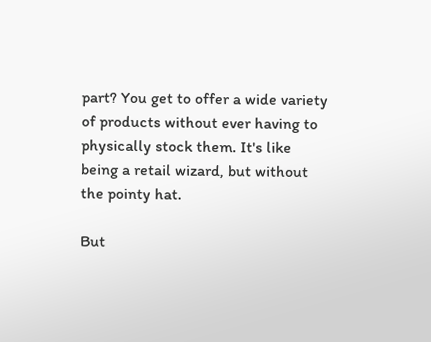part? You get to offer a wide variety of products without ever having to physically stock them. It's like being a retail wizard, but without the pointy hat.

But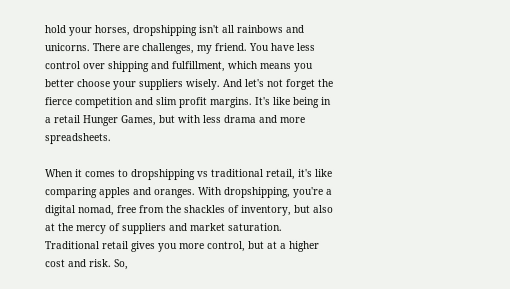hold your horses, dropshipping isn't all rainbows and unicorns. There are challenges, my friend. You have less control over shipping and fulfillment, which means you better choose your suppliers wisely. And let's not forget the fierce competition and slim profit margins. It's like being in a retail Hunger Games, but with less drama and more spreadsheets.

When it comes to dropshipping vs traditional retail, it's like comparing apples and oranges. With dropshipping, you're a digital nomad, free from the shackles of inventory, but also at the mercy of suppliers and market saturation. Traditional retail gives you more control, but at a higher cost and risk. So,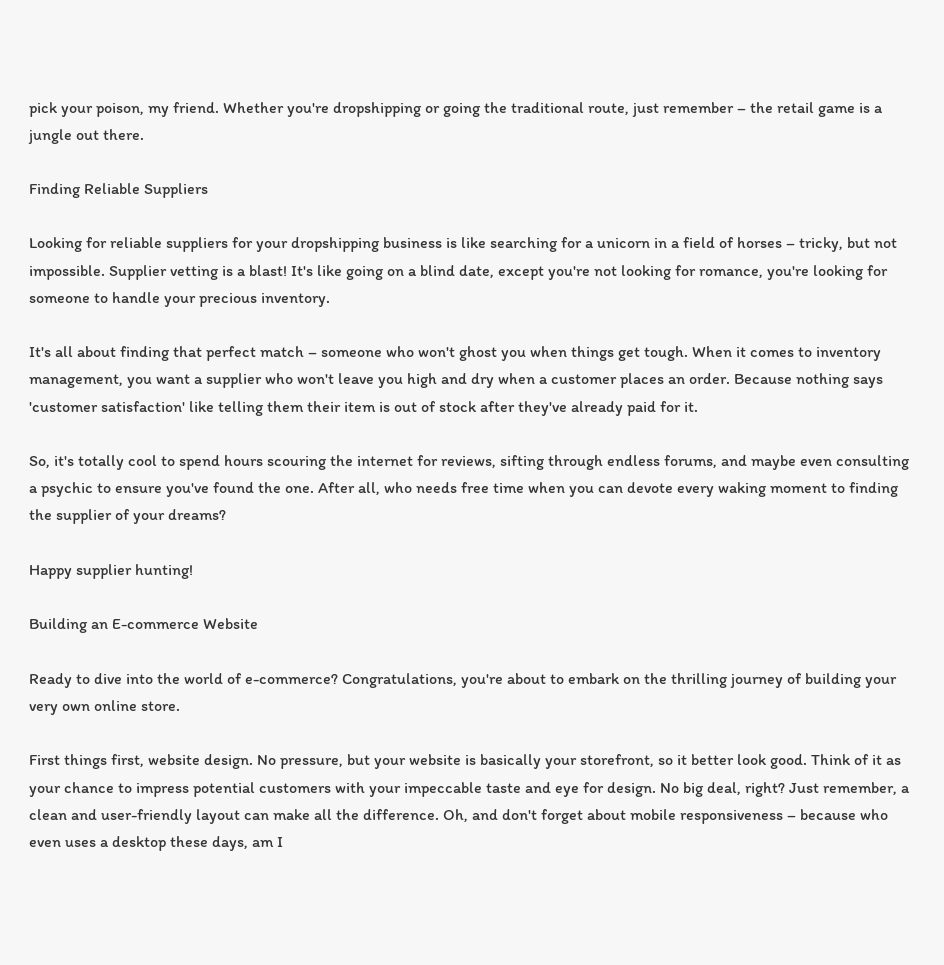pick your poison, my friend. Whether you're dropshipping or going the traditional route, just remember – the retail game is a jungle out there.

Finding Reliable Suppliers

Looking for reliable suppliers for your dropshipping business is like searching for a unicorn in a field of horses – tricky, but not impossible. Supplier vetting is a blast! It's like going on a blind date, except you're not looking for romance, you're looking for someone to handle your precious inventory.

It's all about finding that perfect match – someone who won't ghost you when things get tough. When it comes to inventory management, you want a supplier who won't leave you high and dry when a customer places an order. Because nothing says 'customer satisfaction' like telling them their item is out of stock after they've already paid for it.

So, it's totally cool to spend hours scouring the internet for reviews, sifting through endless forums, and maybe even consulting a psychic to ensure you've found the one. After all, who needs free time when you can devote every waking moment to finding the supplier of your dreams?

Happy supplier hunting!

Building an E-commerce Website

Ready to dive into the world of e-commerce? Congratulations, you're about to embark on the thrilling journey of building your very own online store.

First things first, website design. No pressure, but your website is basically your storefront, so it better look good. Think of it as your chance to impress potential customers with your impeccable taste and eye for design. No big deal, right? Just remember, a clean and user-friendly layout can make all the difference. Oh, and don't forget about mobile responsiveness – because who even uses a desktop these days, am I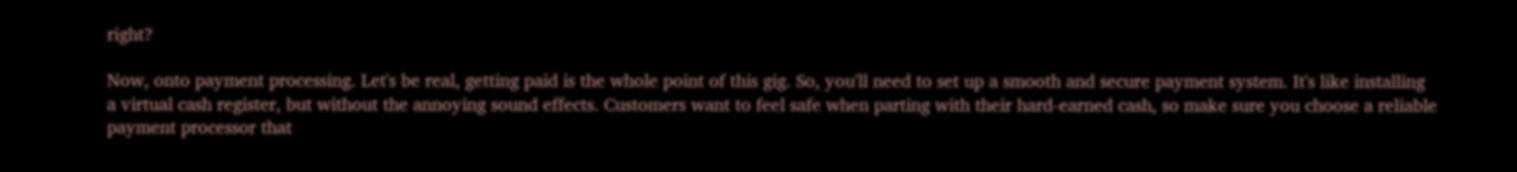right?

Now, onto payment processing. Let's be real, getting paid is the whole point of this gig. So, you'll need to set up a smooth and secure payment system. It's like installing a virtual cash register, but without the annoying sound effects. Customers want to feel safe when parting with their hard-earned cash, so make sure you choose a reliable payment processor that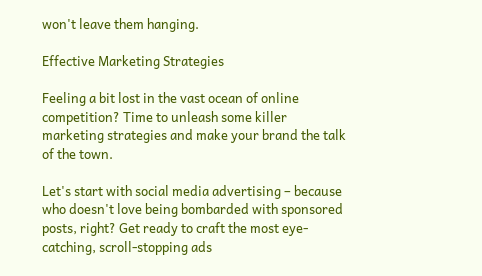won't leave them hanging.

Effective Marketing Strategies

Feeling a bit lost in the vast ocean of online competition? Time to unleash some killer marketing strategies and make your brand the talk of the town.

Let's start with social media advertising – because who doesn't love being bombarded with sponsored posts, right? Get ready to craft the most eye-catching, scroll-stopping ads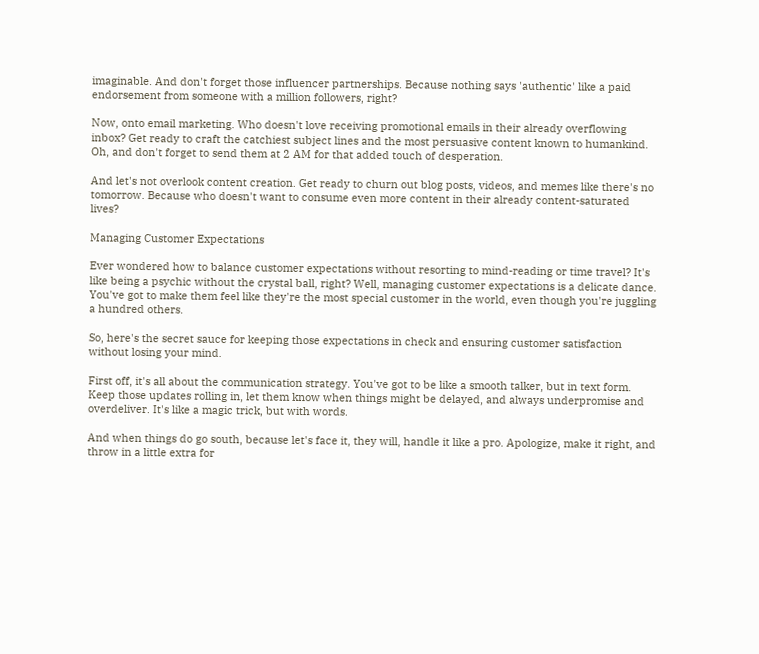imaginable. And don't forget those influencer partnerships. Because nothing says 'authentic' like a paid endorsement from someone with a million followers, right?

Now, onto email marketing. Who doesn't love receiving promotional emails in their already overflowing inbox? Get ready to craft the catchiest subject lines and the most persuasive content known to humankind. Oh, and don't forget to send them at 2 AM for that added touch of desperation.

And let's not overlook content creation. Get ready to churn out blog posts, videos, and memes like there's no tomorrow. Because who doesn't want to consume even more content in their already content-saturated lives?

Managing Customer Expectations

Ever wondered how to balance customer expectations without resorting to mind-reading or time travel? It's like being a psychic without the crystal ball, right? Well, managing customer expectations is a delicate dance. You've got to make them feel like they're the most special customer in the world, even though you're juggling a hundred others.

So, here's the secret sauce for keeping those expectations in check and ensuring customer satisfaction without losing your mind.

First off, it's all about the communication strategy. You've got to be like a smooth talker, but in text form. Keep those updates rolling in, let them know when things might be delayed, and always underpromise and overdeliver. It's like a magic trick, but with words.

And when things do go south, because let's face it, they will, handle it like a pro. Apologize, make it right, and throw in a little extra for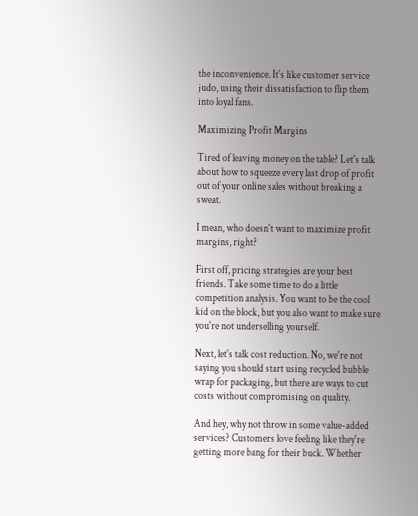the inconvenience. It's like customer service judo, using their dissatisfaction to flip them into loyal fans.

Maximizing Profit Margins

Tired of leaving money on the table? Let's talk about how to squeeze every last drop of profit out of your online sales without breaking a sweat.

I mean, who doesn't want to maximize profit margins, right?

First off, pricing strategies are your best friends. Take some time to do a little competition analysis. You want to be the cool kid on the block, but you also want to make sure you're not underselling yourself.

Next, let's talk cost reduction. No, we're not saying you should start using recycled bubble wrap for packaging, but there are ways to cut costs without compromising on quality.

And hey, why not throw in some value-added services? Customers love feeling like they're getting more bang for their buck. Whether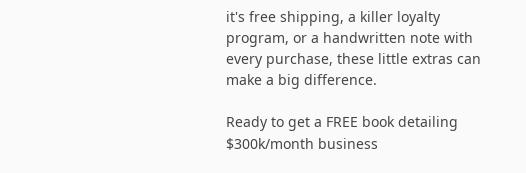it's free shipping, a killer loyalty program, or a handwritten note with every purchase, these little extras can make a big difference.

Ready to get a FREE book detailing $300k/month business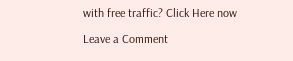with free traffic? Click Here now

Leave a Comment